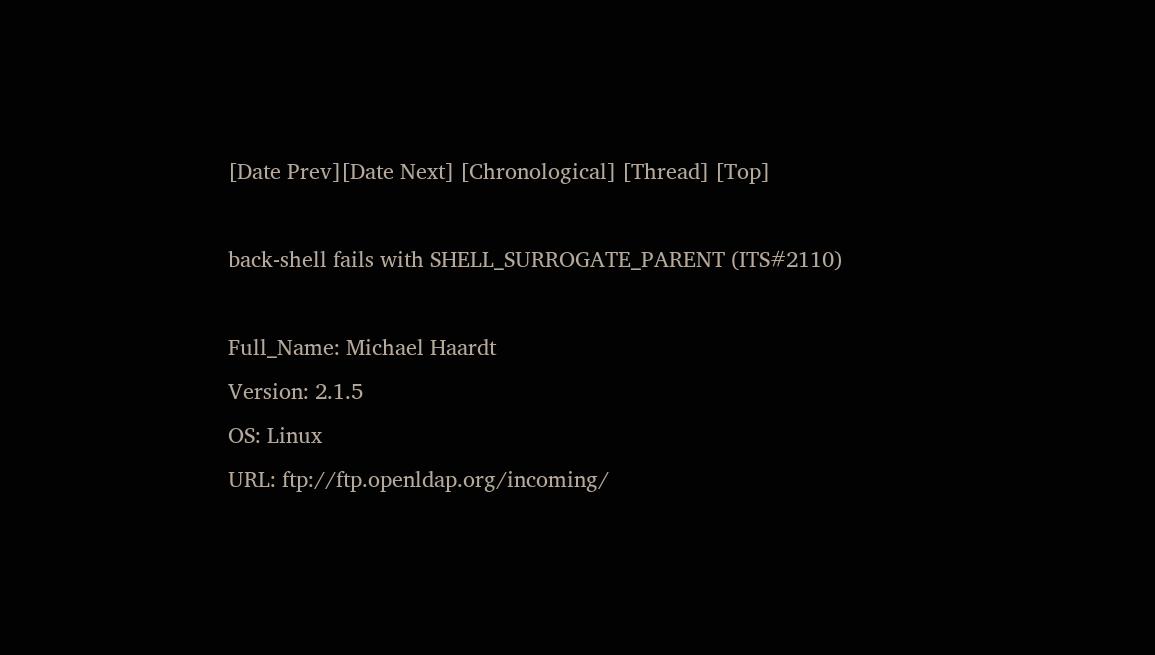[Date Prev][Date Next] [Chronological] [Thread] [Top]

back-shell fails with SHELL_SURROGATE_PARENT (ITS#2110)

Full_Name: Michael Haardt
Version: 2.1.5
OS: Linux
URL: ftp://ftp.openldap.org/incoming/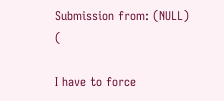Submission from: (NULL) (

I have to force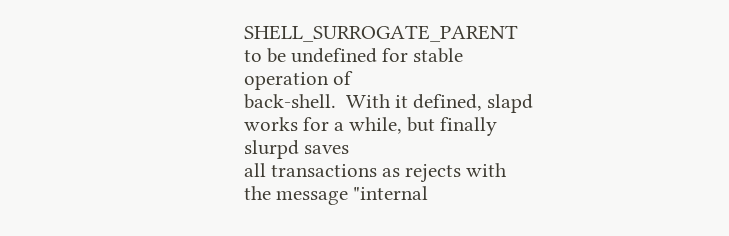SHELL_SURROGATE_PARENT to be undefined for stable operation of
back-shell.  With it defined, slapd works for a while, but finally slurpd saves
all transactions as rejects with the message "internal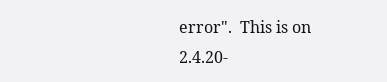error".  This is on
2.4.20-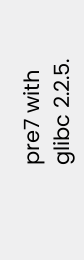pre7 with glibc 2.2.5.